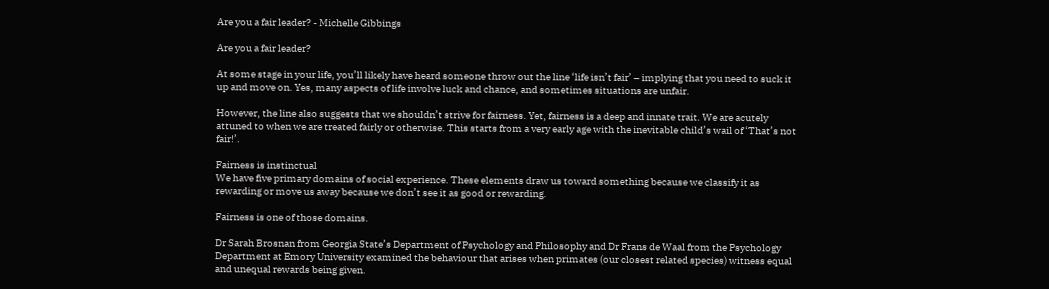Are you a fair leader? - Michelle Gibbings

Are you a fair leader?

At some stage in your life, you’ll likely have heard someone throw out the line ‘life isn’t fair’ – implying that you need to suck it up and move on. Yes, many aspects of life involve luck and chance, and sometimes situations are unfair.

However, the line also suggests that we shouldn’t strive for fairness. Yet, fairness is a deep and innate trait. We are acutely attuned to when we are treated fairly or otherwise. This starts from a very early age with the inevitable child’s wail of ‘That’s not fair!’.

Fairness is instinctual
We have five primary domains of social experience. These elements draw us toward something because we classify it as rewarding or move us away because we don’t see it as good or rewarding.

Fairness is one of those domains.

Dr Sarah Brosnan from Georgia State’s Department of Psychology and Philosophy and Dr Frans de Waal from the Psychology Department at Emory University examined the behaviour that arises when primates (our closest related species) witness equal and unequal rewards being given.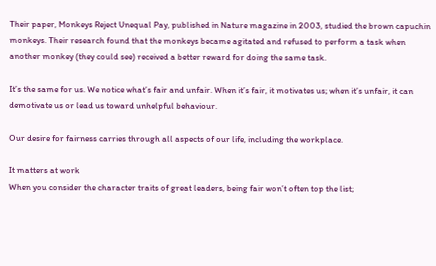Their paper, Monkeys Reject Unequal Pay, published in Nature magazine in 2003, studied the brown capuchin monkeys. Their research found that the monkeys became agitated and refused to perform a task when another monkey (they could see) received a better reward for doing the same task.

It’s the same for us. We notice what’s fair and unfair. When it’s fair, it motivates us; when it’s unfair, it can demotivate us or lead us toward unhelpful behaviour.

Our desire for fairness carries through all aspects of our life, including the workplace.

It matters at work
When you consider the character traits of great leaders, being fair won’t often top the list;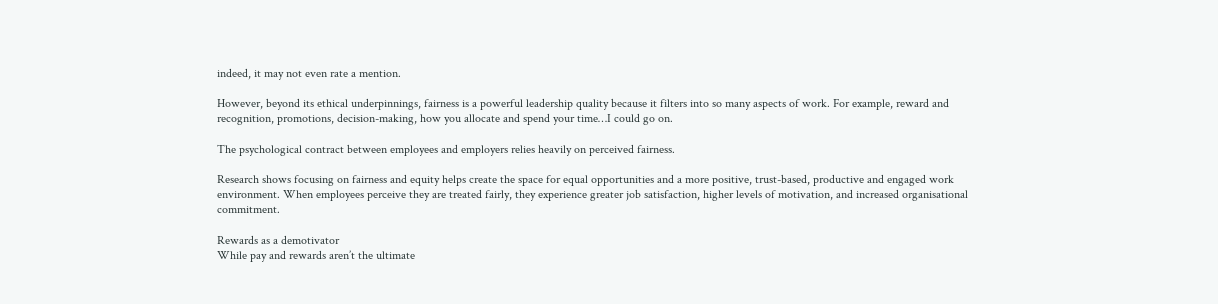indeed, it may not even rate a mention.

However, beyond its ethical underpinnings, fairness is a powerful leadership quality because it filters into so many aspects of work. For example, reward and recognition, promotions, decision-making, how you allocate and spend your time…I could go on.

The psychological contract between employees and employers relies heavily on perceived fairness.

Research shows focusing on fairness and equity helps create the space for equal opportunities and a more positive, trust-based, productive and engaged work environment. When employees perceive they are treated fairly, they experience greater job satisfaction, higher levels of motivation, and increased organisational commitment.

Rewards as a demotivator
While pay and rewards aren’t the ultimate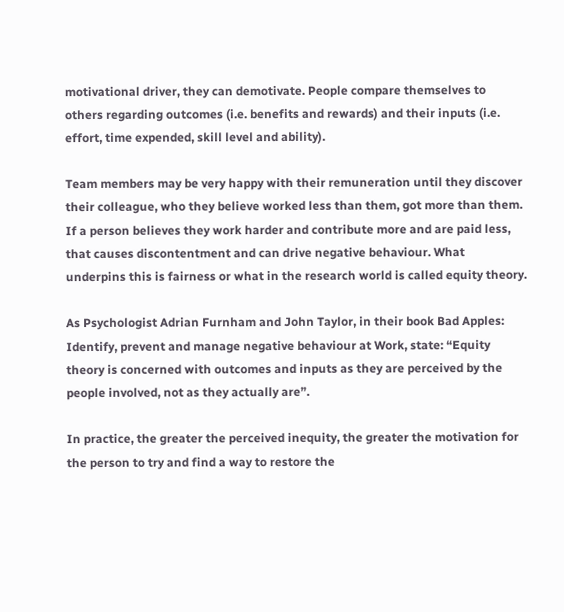motivational driver, they can demotivate. People compare themselves to others regarding outcomes (i.e. benefits and rewards) and their inputs (i.e. effort, time expended, skill level and ability).

Team members may be very happy with their remuneration until they discover their colleague, who they believe worked less than them, got more than them. If a person believes they work harder and contribute more and are paid less, that causes discontentment and can drive negative behaviour. What underpins this is fairness or what in the research world is called equity theory.

As Psychologist Adrian Furnham and John Taylor, in their book Bad Apples: Identify, prevent and manage negative behaviour at Work, state: “Equity theory is concerned with outcomes and inputs as they are perceived by the people involved, not as they actually are”.

In practice, the greater the perceived inequity, the greater the motivation for the person to try and find a way to restore the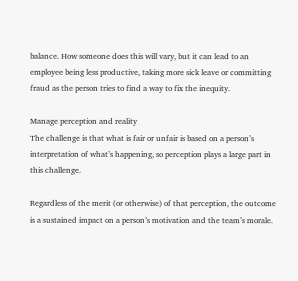balance. How someone does this will vary, but it can lead to an employee being less productive, taking more sick leave or committing fraud as the person tries to find a way to fix the inequity.

Manage perception and reality
The challenge is that what is fair or unfair is based on a person’s interpretation of what’s happening, so perception plays a large part in this challenge.

Regardless of the merit (or otherwise) of that perception, the outcome is a sustained impact on a person’s motivation and the team’s morale.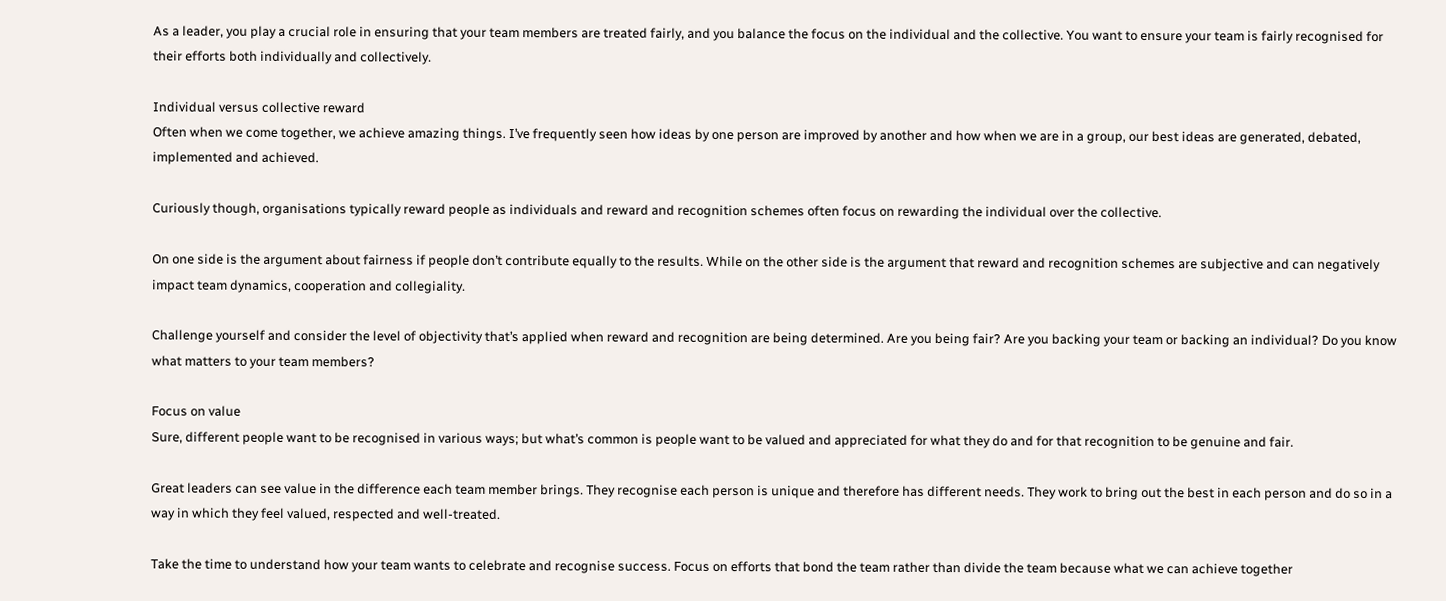As a leader, you play a crucial role in ensuring that your team members are treated fairly, and you balance the focus on the individual and the collective. You want to ensure your team is fairly recognised for their efforts both individually and collectively.

Individual versus collective reward
Often when we come together, we achieve amazing things. I’ve frequently seen how ideas by one person are improved by another and how when we are in a group, our best ideas are generated, debated, implemented and achieved.

Curiously though, organisations typically reward people as individuals and reward and recognition schemes often focus on rewarding the individual over the collective.

On one side is the argument about fairness if people don’t contribute equally to the results. While on the other side is the argument that reward and recognition schemes are subjective and can negatively impact team dynamics, cooperation and collegiality.

Challenge yourself and consider the level of objectivity that’s applied when reward and recognition are being determined. Are you being fair? Are you backing your team or backing an individual? Do you know what matters to your team members?

Focus on value
Sure, different people want to be recognised in various ways; but what’s common is people want to be valued and appreciated for what they do and for that recognition to be genuine and fair.

Great leaders can see value in the difference each team member brings. They recognise each person is unique and therefore has different needs. They work to bring out the best in each person and do so in a way in which they feel valued, respected and well-treated.

Take the time to understand how your team wants to celebrate and recognise success. Focus on efforts that bond the team rather than divide the team because what we can achieve together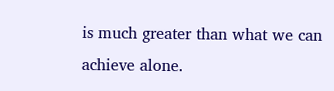is much greater than what we can achieve alone.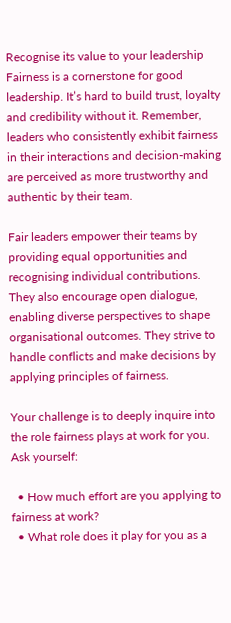Recognise its value to your leadership
Fairness is a cornerstone for good leadership. It’s hard to build trust, loyalty and credibility without it. Remember, leaders who consistently exhibit fairness in their interactions and decision-making are perceived as more trustworthy and authentic by their team.

Fair leaders empower their teams by providing equal opportunities and recognising individual contributions. They also encourage open dialogue, enabling diverse perspectives to shape organisational outcomes. They strive to handle conflicts and make decisions by applying principles of fairness.

Your challenge is to deeply inquire into the role fairness plays at work for you. Ask yourself:

  • How much effort are you applying to fairness at work?
  • What role does it play for you as a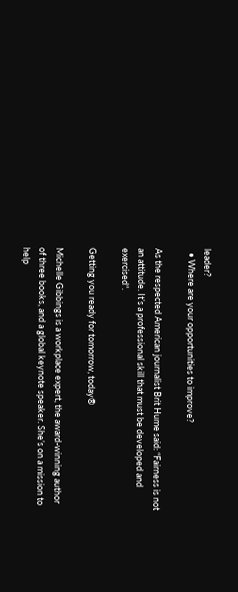leader?
  • Where are your opportunities to improve?

As the respected American journalist Brit Hume said: “Fairness is not an attitude. It’s a professional skill that must be developed and exercised“.

Getting you ready for tomorrow, today®

Michelle Gibbings is a workplace expert, the award-winning author of three books, and a global keynote speaker. She’s on a mission to help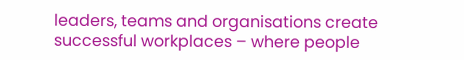leaders, teams and organisations create successful workplaces – where people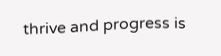thrive and progress is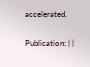accelerated.

Publication: | |